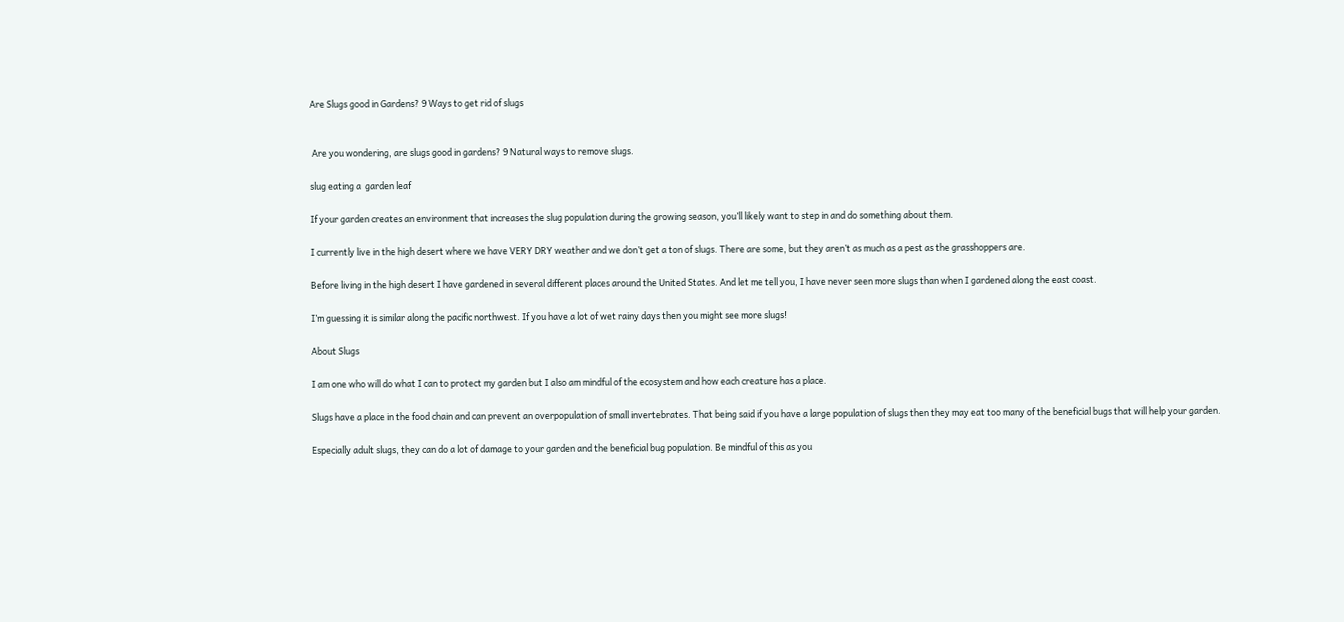Are Slugs good in Gardens? 9 Ways to get rid of slugs


 Are you wondering, are slugs good in gardens? 9 Natural ways to remove slugs.

slug eating a  garden leaf

If your garden creates an environment that increases the slug population during the growing season, you’ll likely want to step in and do something about them.

I currently live in the high desert where we have VERY DRY weather and we don’t get a ton of slugs. There are some, but they aren’t as much as a pest as the grasshoppers are.

Before living in the high desert I have gardened in several different places around the United States. And let me tell you, I have never seen more slugs than when I gardened along the east coast.

I’m guessing it is similar along the pacific northwest. If you have a lot of wet rainy days then you might see more slugs!

About Slugs

I am one who will do what I can to protect my garden but I also am mindful of the ecosystem and how each creature has a place.

Slugs have a place in the food chain and can prevent an overpopulation of small invertebrates. That being said if you have a large population of slugs then they may eat too many of the beneficial bugs that will help your garden.

Especially adult slugs, they can do a lot of damage to your garden and the beneficial bug population. Be mindful of this as you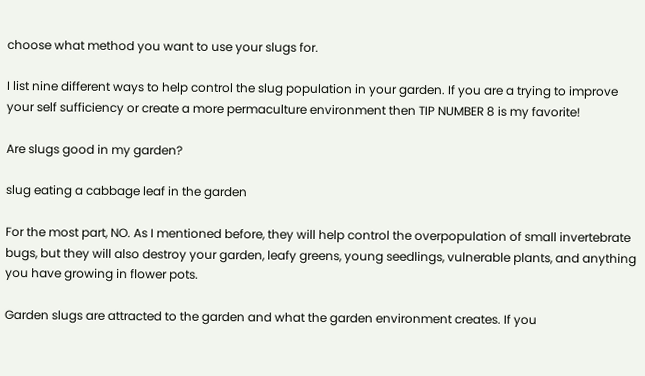choose what method you want to use your slugs for.

I list nine different ways to help control the slug population in your garden. If you are a trying to improve your self sufficiency or create a more permaculture environment then TIP NUMBER 8 is my favorite!

Are slugs good in my garden?

slug eating a cabbage leaf in the garden

For the most part, NO. As I mentioned before, they will help control the overpopulation of small invertebrate bugs, but they will also destroy your garden, leafy greens, young seedlings, vulnerable plants, and anything you have growing in flower pots.

Garden slugs are attracted to the garden and what the garden environment creates. If you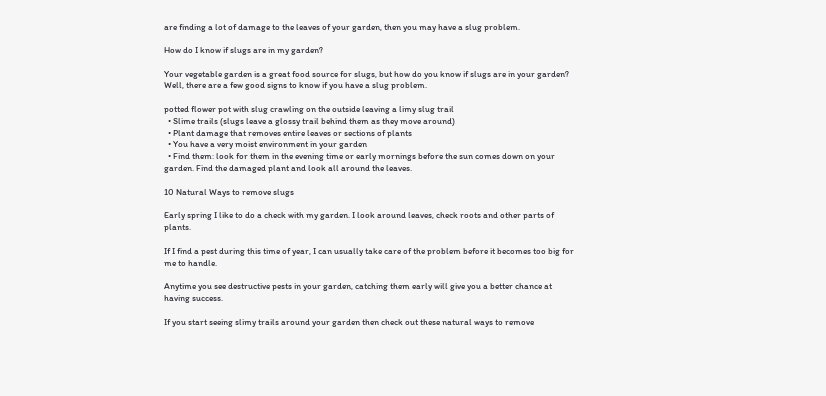are finding a lot of damage to the leaves of your garden, then you may have a slug problem.

How do I know if slugs are in my garden?

Your vegetable garden is a great food source for slugs, but how do you know if slugs are in your garden? Well, there are a few good signs to know if you have a slug problem.

potted flower pot with slug crawling on the outside leaving a limy slug trail
  • Slime trails (slugs leave a glossy trail behind them as they move around)
  • Plant damage that removes entire leaves or sections of plants
  • You have a very moist environment in your garden
  • Find them: look for them in the evening time or early mornings before the sun comes down on your garden. Find the damaged plant and look all around the leaves.

10 Natural Ways to remove slugs

Early spring I like to do a check with my garden. I look around leaves, check roots and other parts of plants.

If I find a pest during this time of year, I can usually take care of the problem before it becomes too big for me to handle.

Anytime you see destructive pests in your garden, catching them early will give you a better chance at having success.

If you start seeing slimy trails around your garden then check out these natural ways to remove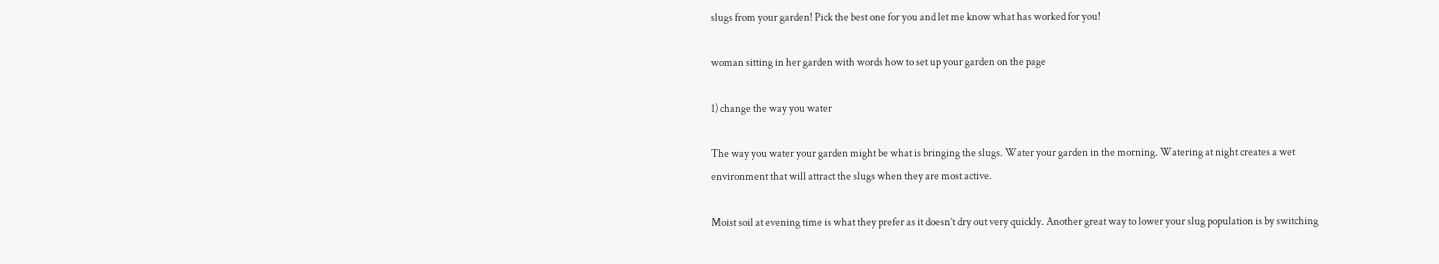slugs from your garden! Pick the best one for you and let me know what has worked for you!

woman sitting in her garden with words how to set up your garden on the page

1) change the way you water

The way you water your garden might be what is bringing the slugs. Water your garden in the morning. Watering at night creates a wet environment that will attract the slugs when they are most active.

Moist soil at evening time is what they prefer as it doesn’t dry out very quickly. Another great way to lower your slug population is by switching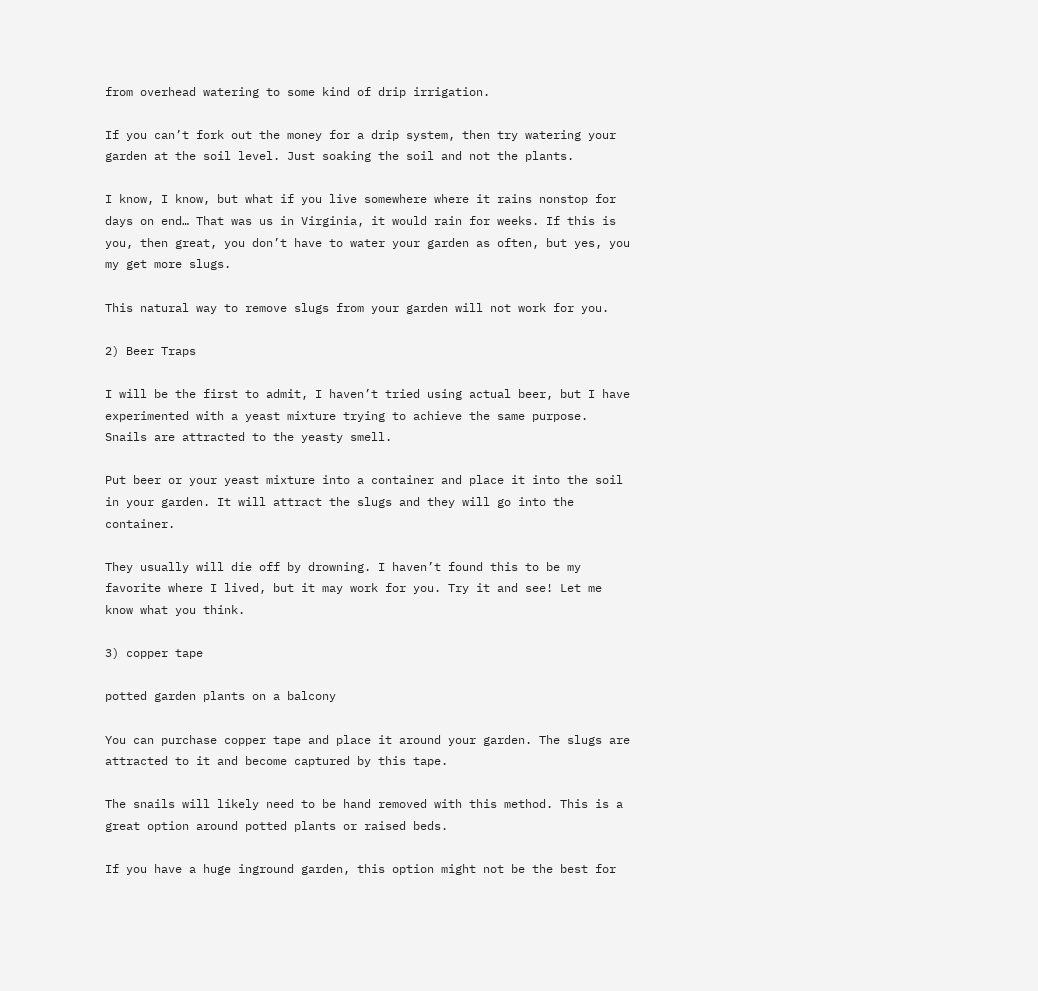from overhead watering to some kind of drip irrigation.

If you can’t fork out the money for a drip system, then try watering your garden at the soil level. Just soaking the soil and not the plants.

I know, I know, but what if you live somewhere where it rains nonstop for days on end… That was us in Virginia, it would rain for weeks. If this is you, then great, you don’t have to water your garden as often, but yes, you my get more slugs.

This natural way to remove slugs from your garden will not work for you.

2) Beer Traps

I will be the first to admit, I haven’t tried using actual beer, but I have experimented with a yeast mixture trying to achieve the same purpose. Snails are attracted to the yeasty smell.

Put beer or your yeast mixture into a container and place it into the soil in your garden. It will attract the slugs and they will go into the container.

They usually will die off by drowning. I haven’t found this to be my favorite where I lived, but it may work for you. Try it and see! Let me know what you think.

3) copper tape

potted garden plants on a balcony

You can purchase copper tape and place it around your garden. The slugs are attracted to it and become captured by this tape.

The snails will likely need to be hand removed with this method. This is a great option around potted plants or raised beds.

If you have a huge inground garden, this option might not be the best for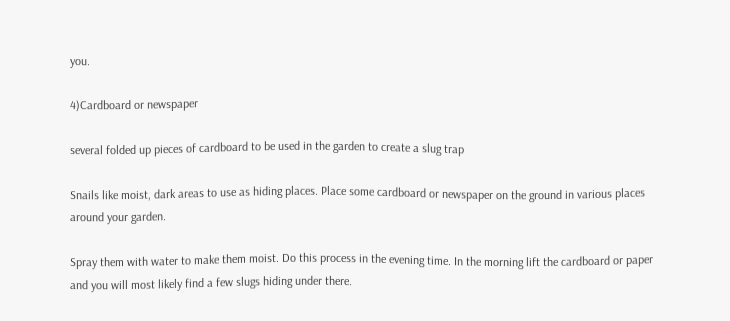you.

4)Cardboard or newspaper

several folded up pieces of cardboard to be used in the garden to create a slug trap

Snails like moist, dark areas to use as hiding places. Place some cardboard or newspaper on the ground in various places around your garden.

Spray them with water to make them moist. Do this process in the evening time. In the morning lift the cardboard or paper and you will most likely find a few slugs hiding under there.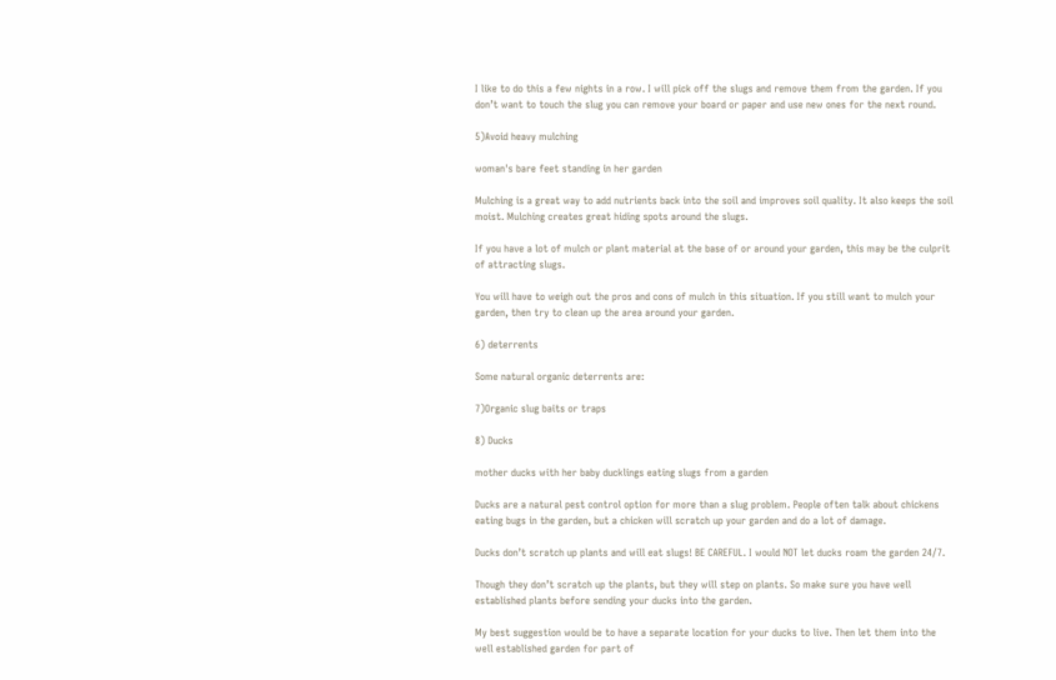I like to do this a few nights in a row. I will pick off the slugs and remove them from the garden. If you don’t want to touch the slug you can remove your board or paper and use new ones for the next round.

5)Avoid heavy mulching

woman's bare feet standing in her garden

Mulching is a great way to add nutrients back into the soil and improves soil quality. It also keeps the soil moist. Mulching creates great hiding spots around the slugs.

If you have a lot of mulch or plant material at the base of or around your garden, this may be the culprit of attracting slugs.

You will have to weigh out the pros and cons of mulch in this situation. If you still want to mulch your garden, then try to clean up the area around your garden.

6) deterrents

Some natural organic deterrents are:

7)Organic slug baits or traps

8) Ducks

mother ducks with her baby ducklings eating slugs from a garden

Ducks are a natural pest control option for more than a slug problem. People often talk about chickens eating bugs in the garden, but a chicken will scratch up your garden and do a lot of damage.

Ducks don’t scratch up plants and will eat slugs! BE CAREFUL. I would NOT let ducks roam the garden 24/7.

Though they don’t scratch up the plants, but they will step on plants. So make sure you have well established plants before sending your ducks into the garden.

My best suggestion would be to have a separate location for your ducks to live. Then let them into the well established garden for part of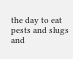the day to eat pests and slugs and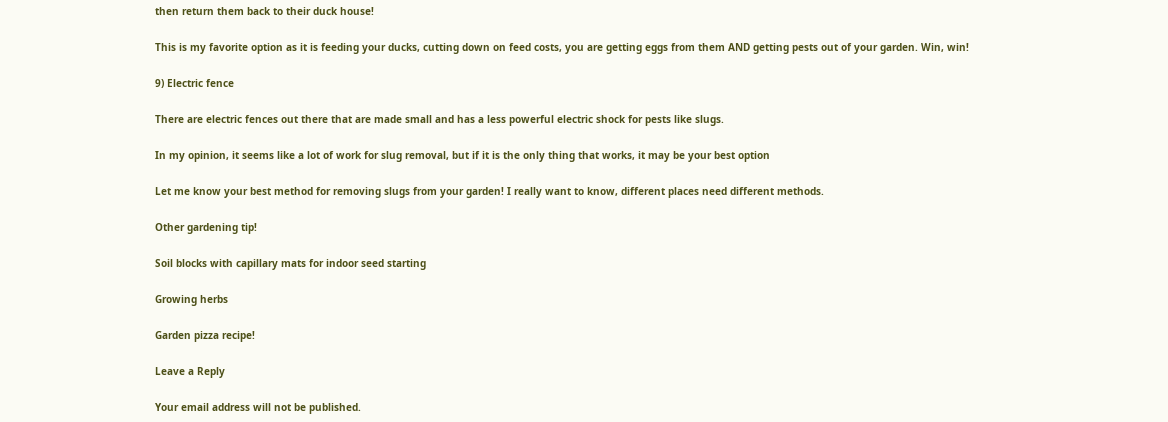then return them back to their duck house!

This is my favorite option as it is feeding your ducks, cutting down on feed costs, you are getting eggs from them AND getting pests out of your garden. Win, win!

9) Electric fence

There are electric fences out there that are made small and has a less powerful electric shock for pests like slugs.

In my opinion, it seems like a lot of work for slug removal, but if it is the only thing that works, it may be your best option

Let me know your best method for removing slugs from your garden! I really want to know, different places need different methods.

Other gardening tip!

Soil blocks with capillary mats for indoor seed starting

Growing herbs

Garden pizza recipe!

Leave a Reply

Your email address will not be published.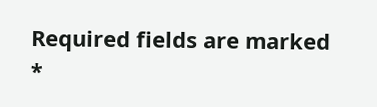Required fields are marked *